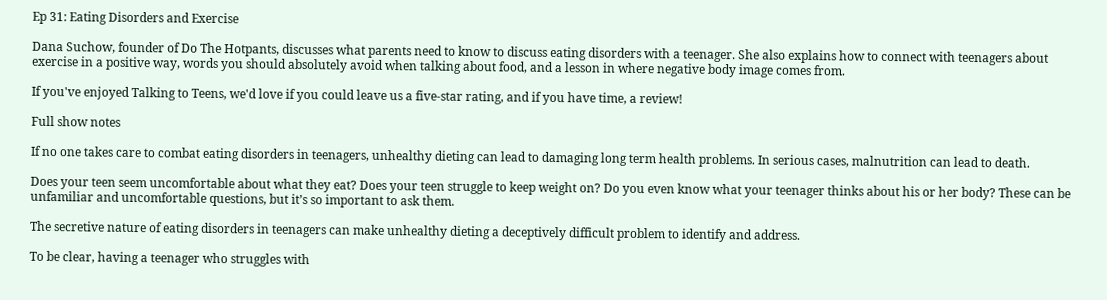Ep 31: Eating Disorders and Exercise

Dana Suchow, founder of Do The Hotpants, discusses what parents need to know to discuss eating disorders with a teenager. She also explains how to connect with teenagers about exercise in a positive way, words you should absolutely avoid when talking about food, and a lesson in where negative body image comes from.

If you've enjoyed Talking to Teens, we'd love if you could leave us a five-star rating, and if you have time, a review!

Full show notes

If no one takes care to combat eating disorders in teenagers, unhealthy dieting can lead to damaging long term health problems. In serious cases, malnutrition can lead to death.

Does your teen seem uncomfortable about what they eat? Does your teen struggle to keep weight on? Do you even know what your teenager thinks about his or her body? These can be unfamiliar and uncomfortable questions, but it’s so important to ask them.

The secretive nature of eating disorders in teenagers can make unhealthy dieting a deceptively difficult problem to identify and address.

To be clear, having a teenager who struggles with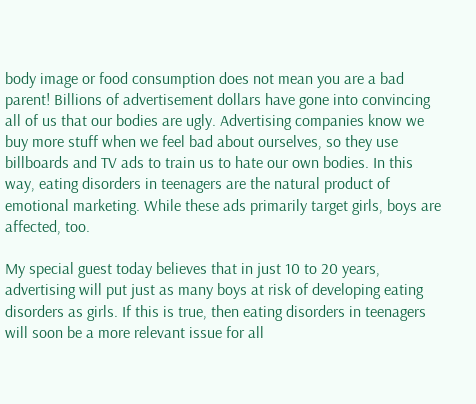body image or food consumption does not mean you are a bad parent! Billions of advertisement dollars have gone into convincing all of us that our bodies are ugly. Advertising companies know we buy more stuff when we feel bad about ourselves, so they use billboards and TV ads to train us to hate our own bodies. In this way, eating disorders in teenagers are the natural product of emotional marketing. While these ads primarily target girls, boys are affected, too.

My special guest today believes that in just 10 to 20 years, advertising will put just as many boys at risk of developing eating disorders as girls. If this is true, then eating disorders in teenagers will soon be a more relevant issue for all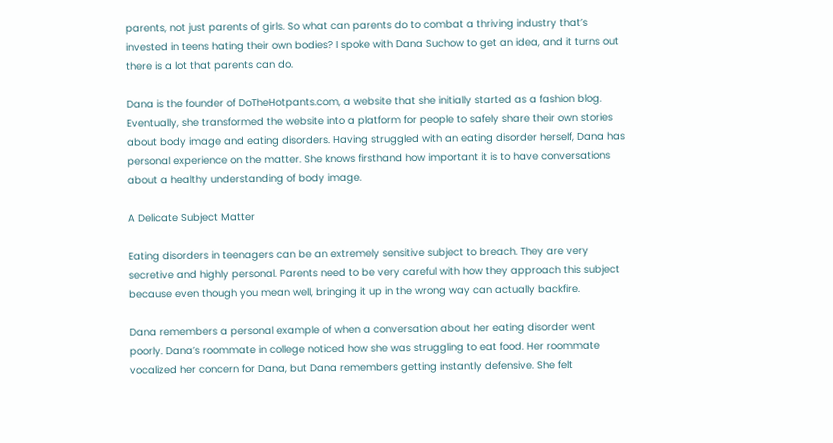parents, not just parents of girls. So what can parents do to combat a thriving industry that’s invested in teens hating their own bodies? I spoke with Dana Suchow to get an idea, and it turns out there is a lot that parents can do.

Dana is the founder of DoTheHotpants.com, a website that she initially started as a fashion blog. Eventually, she transformed the website into a platform for people to safely share their own stories about body image and eating disorders. Having struggled with an eating disorder herself, Dana has personal experience on the matter. She knows firsthand how important it is to have conversations about a healthy understanding of body image.

A Delicate Subject Matter

Eating disorders in teenagers can be an extremely sensitive subject to breach. They are very secretive and highly personal. Parents need to be very careful with how they approach this subject because even though you mean well, bringing it up in the wrong way can actually backfire.

Dana remembers a personal example of when a conversation about her eating disorder went poorly. Dana’s roommate in college noticed how she was struggling to eat food. Her roommate vocalized her concern for Dana, but Dana remembers getting instantly defensive. She felt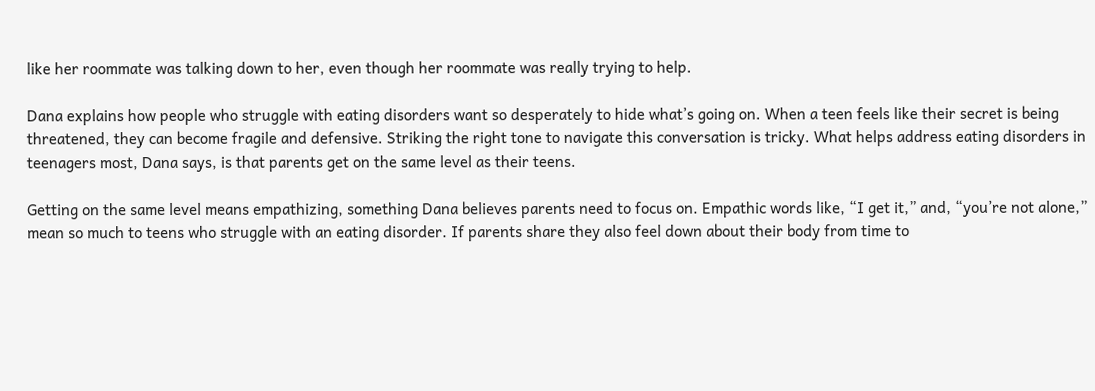like her roommate was talking down to her, even though her roommate was really trying to help.

Dana explains how people who struggle with eating disorders want so desperately to hide what’s going on. When a teen feels like their secret is being threatened, they can become fragile and defensive. Striking the right tone to navigate this conversation is tricky. What helps address eating disorders in teenagers most, Dana says, is that parents get on the same level as their teens.

Getting on the same level means empathizing, something Dana believes parents need to focus on. Empathic words like, “I get it,” and, “you’re not alone,” mean so much to teens who struggle with an eating disorder. If parents share they also feel down about their body from time to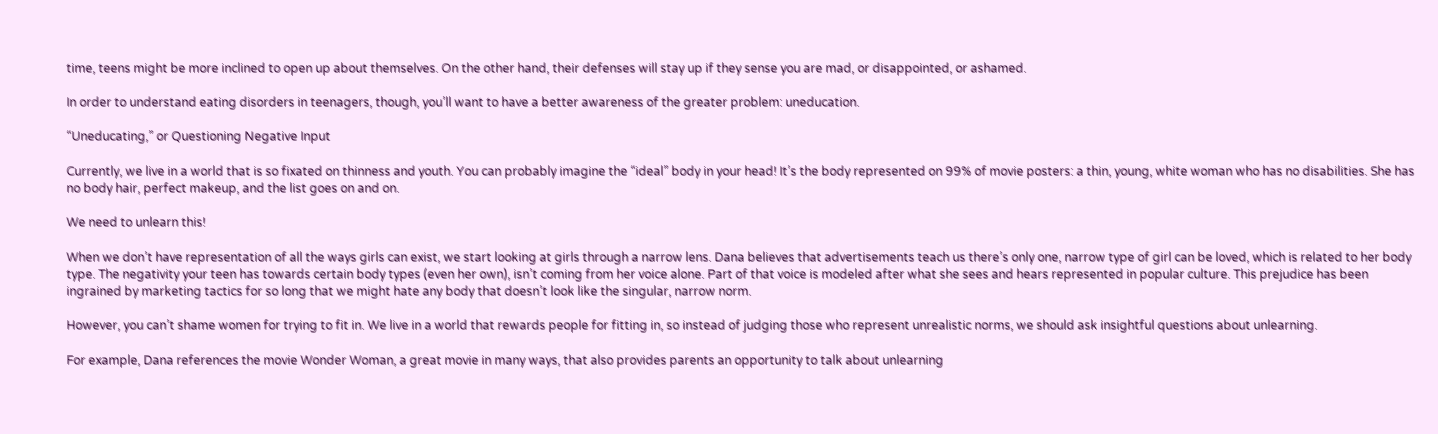time, teens might be more inclined to open up about themselves. On the other hand, their defenses will stay up if they sense you are mad, or disappointed, or ashamed.

In order to understand eating disorders in teenagers, though, you’ll want to have a better awareness of the greater problem: uneducation.

“Uneducating,” or Questioning Negative Input

Currently, we live in a world that is so fixated on thinness and youth. You can probably imagine the “ideal” body in your head! It’s the body represented on 99% of movie posters: a thin, young, white woman who has no disabilities. She has no body hair, perfect makeup, and the list goes on and on.

We need to unlearn this!

When we don’t have representation of all the ways girls can exist, we start looking at girls through a narrow lens. Dana believes that advertisements teach us there’s only one, narrow type of girl can be loved, which is related to her body type. The negativity your teen has towards certain body types (even her own), isn’t coming from her voice alone. Part of that voice is modeled after what she sees and hears represented in popular culture. This prejudice has been ingrained by marketing tactics for so long that we might hate any body that doesn’t look like the singular, narrow norm.

However, you can’t shame women for trying to fit in. We live in a world that rewards people for fitting in, so instead of judging those who represent unrealistic norms, we should ask insightful questions about unlearning.

For example, Dana references the movie Wonder Woman, a great movie in many ways, that also provides parents an opportunity to talk about unlearning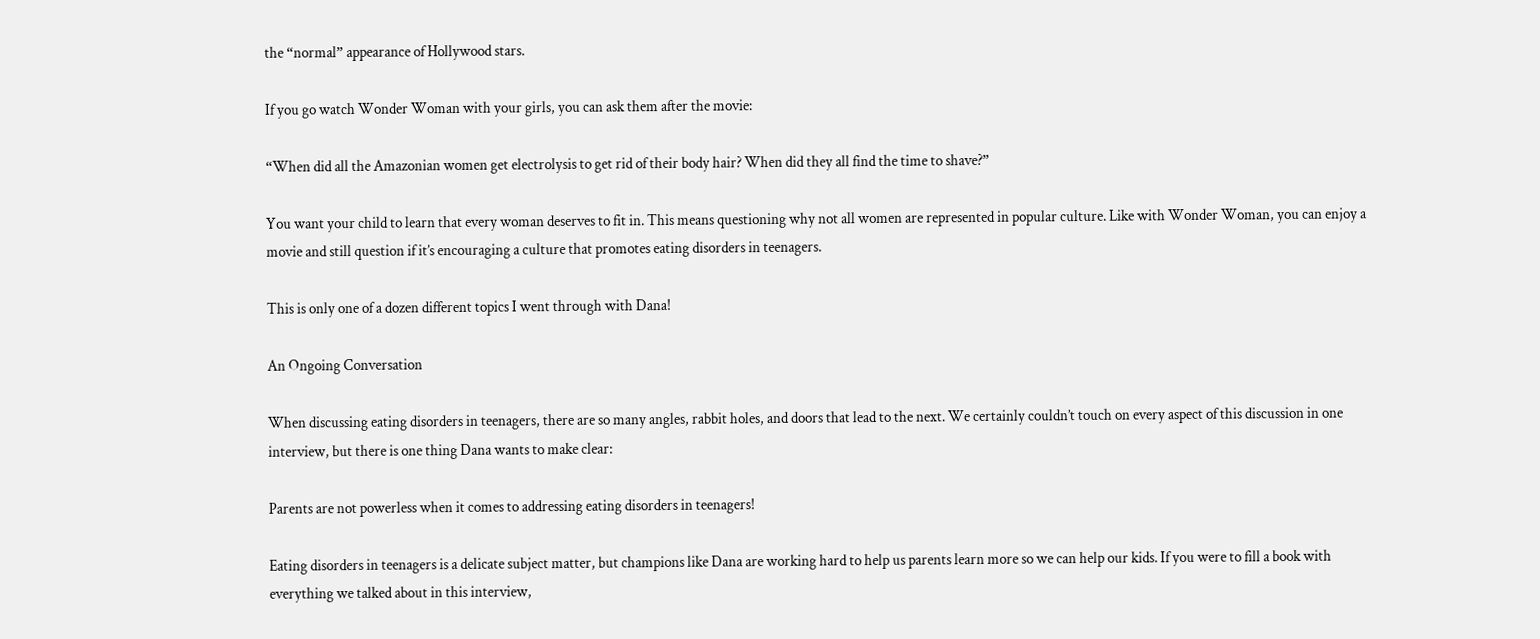the “normal” appearance of Hollywood stars.

If you go watch Wonder Woman with your girls, you can ask them after the movie:

“When did all the Amazonian women get electrolysis to get rid of their body hair? When did they all find the time to shave?”

You want your child to learn that every woman deserves to fit in. This means questioning why not all women are represented in popular culture. Like with Wonder Woman, you can enjoy a movie and still question if it’s encouraging a culture that promotes eating disorders in teenagers.

This is only one of a dozen different topics I went through with Dana!

An Ongoing Conversation

When discussing eating disorders in teenagers, there are so many angles, rabbit holes, and doors that lead to the next. We certainly couldn’t touch on every aspect of this discussion in one interview, but there is one thing Dana wants to make clear:

Parents are not powerless when it comes to addressing eating disorders in teenagers!

Eating disorders in teenagers is a delicate subject matter, but champions like Dana are working hard to help us parents learn more so we can help our kids. If you were to fill a book with everything we talked about in this interview,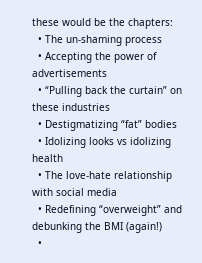these would be the chapters:
  • The un-shaming process
  • Accepting the power of advertisements
  • “Pulling back the curtain” on these industries
  • Destigmatizing “fat” bodies
  • Idolizing looks vs idolizing health
  • The love-hate relationship with social media
  • Redefining “overweight” and debunking the BMI (again!)
  •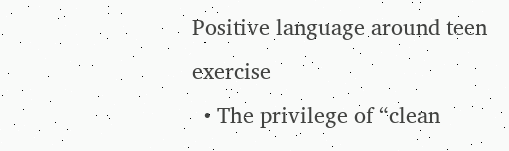Positive language around teen exercise
  • The privilege of “clean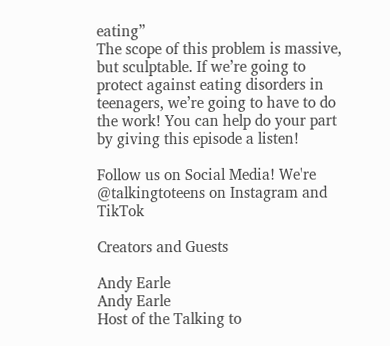eating”
The scope of this problem is massive, but sculptable. If we’re going to protect against eating disorders in teenagers, we’re going to have to do the work! You can help do your part by giving this episode a listen!

Follow us on Social Media! We're @talkingtoteens on Instagram and TikTok

Creators and Guests

Andy Earle
Andy Earle
Host of the Talking to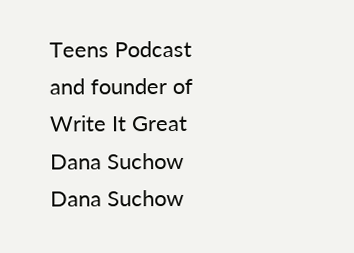Teens Podcast and founder of Write It Great
Dana Suchow
Dana Suchow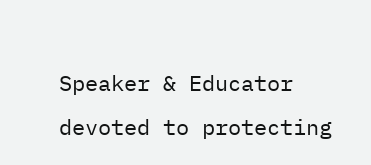Speaker & Educator devoted to protecting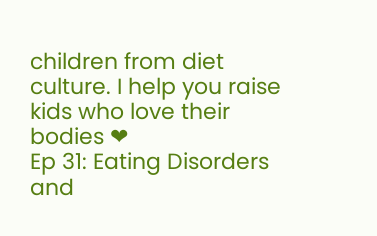children from diet culture. I help you raise kids who love their bodies ❤
Ep 31: Eating Disorders and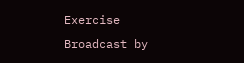Exercise
Broadcast by